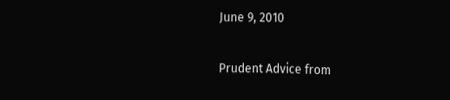June 9, 2010

Prudent Advice from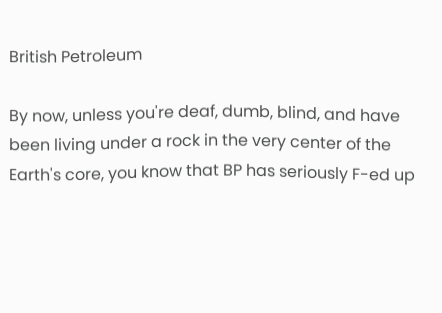British Petroleum

By now, unless you're deaf, dumb, blind, and have been living under a rock in the very center of the Earth's core, you know that BP has seriously F-ed up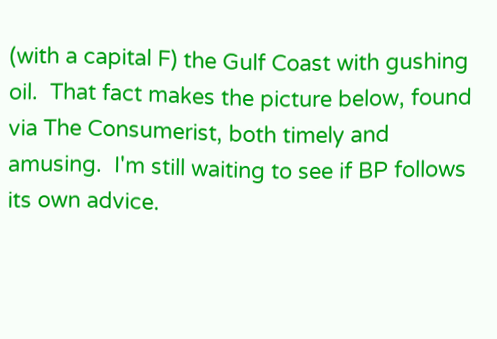(with a capital F) the Gulf Coast with gushing oil.  That fact makes the picture below, found via The Consumerist, both timely and amusing.  I'm still waiting to see if BP follows its own advice.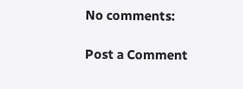No comments:

Post a Comment